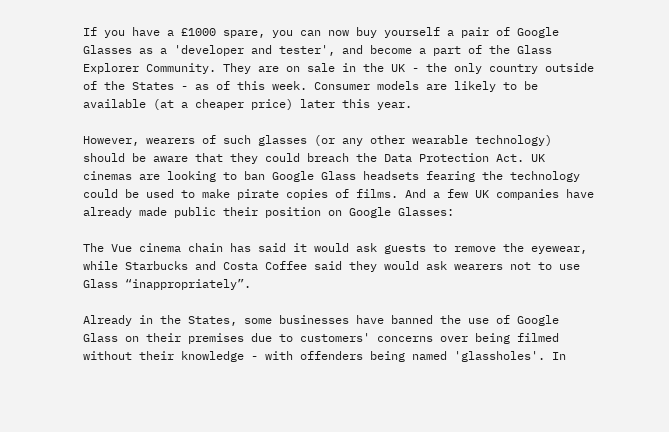If you have a £1000 spare, you can now buy yourself a pair of Google Glasses as a 'developer and tester', and become a part of the Glass Explorer Community. They are on sale in the UK - the only country outside of the States - as of this week. Consumer models are likely to be available (at a cheaper price) later this year.

However, wearers of such glasses (or any other wearable technology) should be aware that they could breach the Data Protection Act. UK cinemas are looking to ban Google Glass headsets fearing the technology could be used to make pirate copies of films. And a few UK companies have already made public their position on Google Glasses:

The Vue cinema chain has said it would ask guests to remove the eyewear, while Starbucks and Costa Coffee said they would ask wearers not to use Glass “inappropriately”.

Already in the States, some businesses have banned the use of Google Glass on their premises due to customers' concerns over being filmed without their knowledge - with offenders being named 'glassholes'. In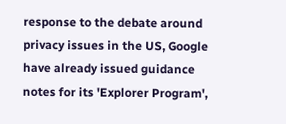response to the debate around privacy issues in the US, Google have already issued guidance notes for its 'Explorer Program',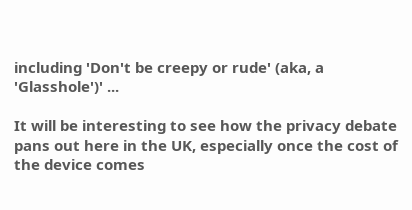including 'Don't be creepy or rude' (aka, a 'Glasshole')' ...

It will be interesting to see how the privacy debate pans out here in the UK, especially once the cost of the device comes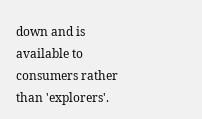down and is available to consumers rather than 'explorers'.